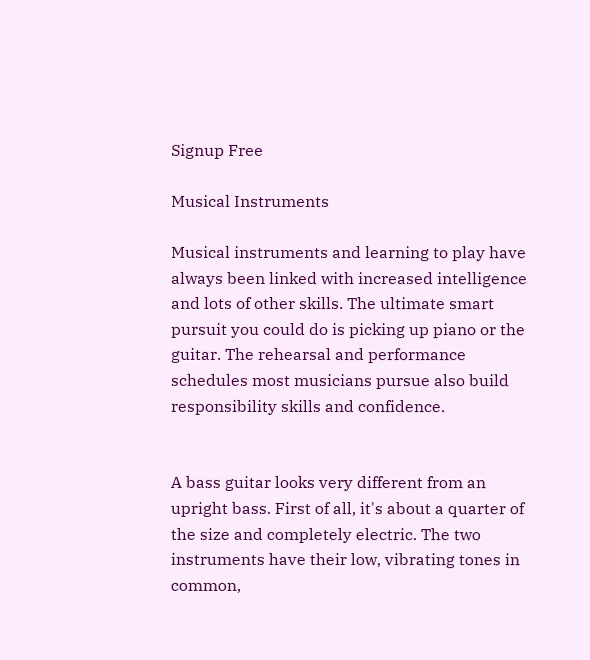Signup Free

Musical Instruments

Musical instruments and learning to play have always been linked with increased intelligence and lots of other skills. The ultimate smart pursuit you could do is picking up piano or the guitar. The rehearsal and performance schedules most musicians pursue also build responsibility skills and confidence.


A bass guitar looks very different from an upright bass. First of all, it's about a quarter of the size and completely electric. The two instruments have their low, vibrating tones in common,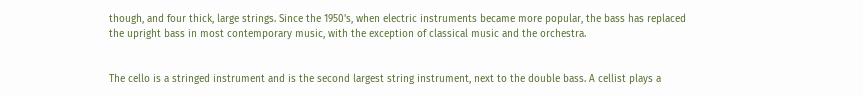though, and four thick, large strings. Since the 1950's, when electric instruments became more popular, the bass has replaced the upright bass in most contemporary music, with the exception of classical music and the orchestra.


The cello is a stringed instrument and is the second largest string instrument, next to the double bass. A cellist plays a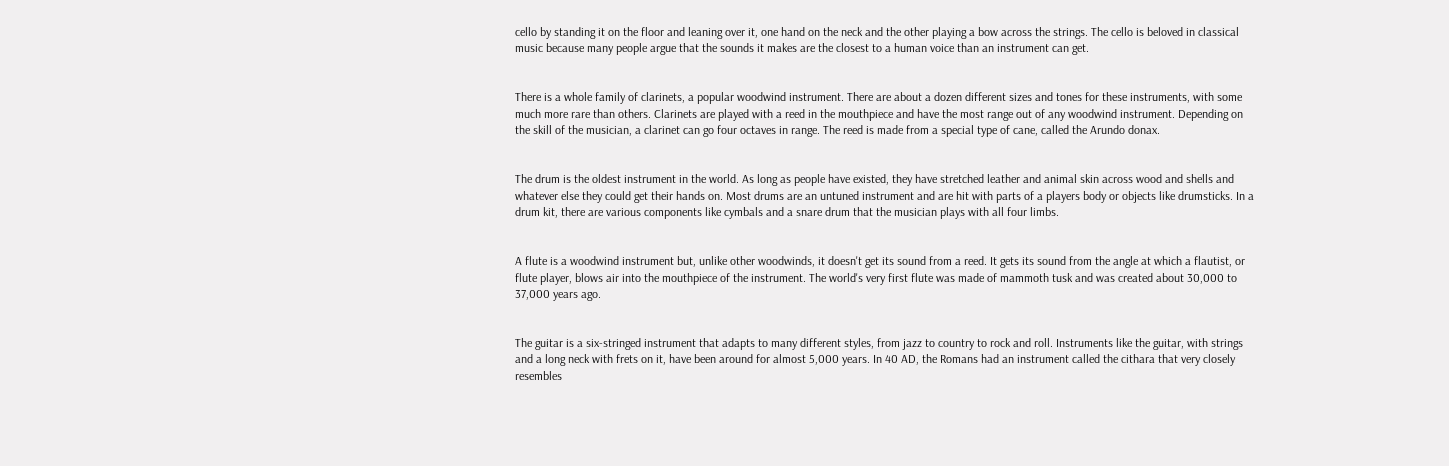cello by standing it on the floor and leaning over it, one hand on the neck and the other playing a bow across the strings. The cello is beloved in classical music because many people argue that the sounds it makes are the closest to a human voice than an instrument can get.


There is a whole family of clarinets, a popular woodwind instrument. There are about a dozen different sizes and tones for these instruments, with some much more rare than others. Clarinets are played with a reed in the mouthpiece and have the most range out of any woodwind instrument. Depending on the skill of the musician, a clarinet can go four octaves in range. The reed is made from a special type of cane, called the Arundo donax.


The drum is the oldest instrument in the world. As long as people have existed, they have stretched leather and animal skin across wood and shells and whatever else they could get their hands on. Most drums are an untuned instrument and are hit with parts of a players body or objects like drumsticks. In a drum kit, there are various components like cymbals and a snare drum that the musician plays with all four limbs.


A flute is a woodwind instrument but, unlike other woodwinds, it doesn't get its sound from a reed. It gets its sound from the angle at which a flautist, or flute player, blows air into the mouthpiece of the instrument. The world's very first flute was made of mammoth tusk and was created about 30,000 to 37,000 years ago.


The guitar is a six-stringed instrument that adapts to many different styles, from jazz to country to rock and roll. Instruments like the guitar, with strings and a long neck with frets on it, have been around for almost 5,000 years. In 40 AD, the Romans had an instrument called the cithara that very closely resembles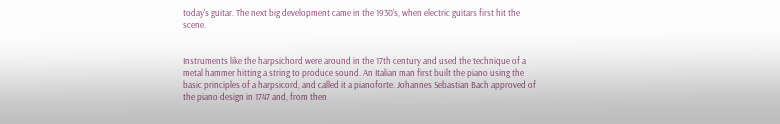today's guitar. The next big development came in the 1930's, when electric guitars first hit the scene.


Instruments like the harpsichord were around in the 17th century and used the technique of a metal hammer hitting a string to produce sound. An Italian man first built the piano using the basic principles of a harpsicord, and called it a pianoforte. Johannes Sebastian Bach approved of the piano design in 1747 and, from then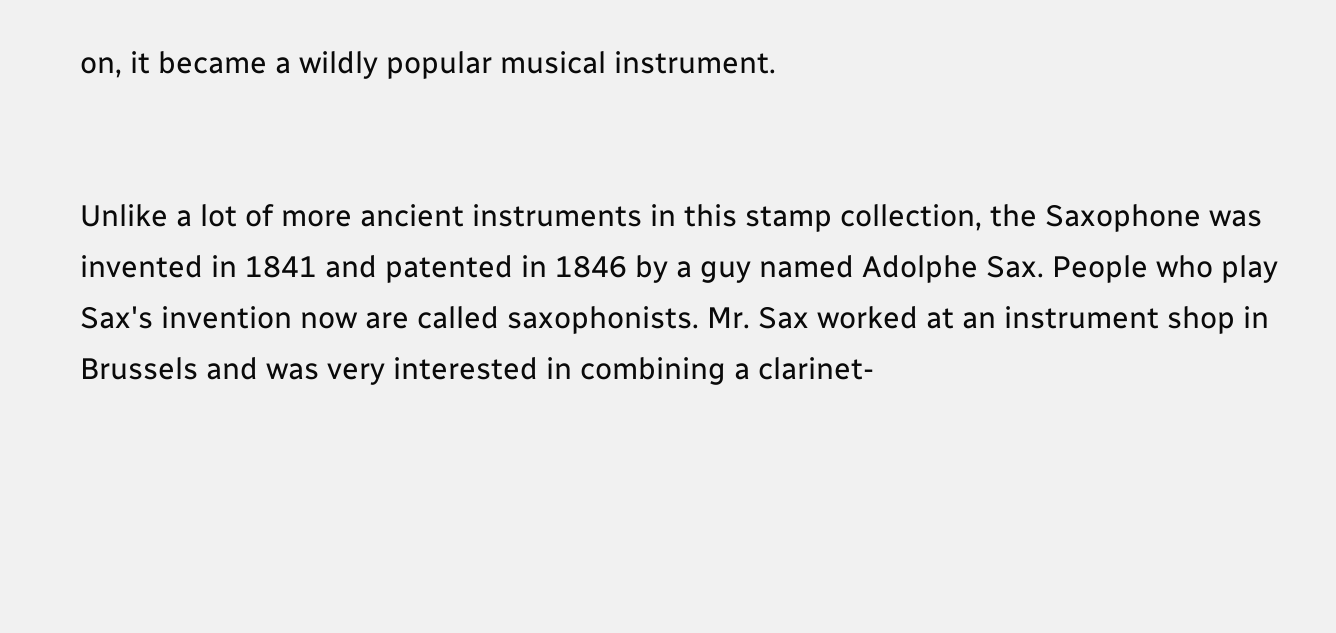on, it became a wildly popular musical instrument.


Unlike a lot of more ancient instruments in this stamp collection, the Saxophone was invented in 1841 and patented in 1846 by a guy named Adolphe Sax. People who play Sax's invention now are called saxophonists. Mr. Sax worked at an instrument shop in Brussels and was very interested in combining a clarinet-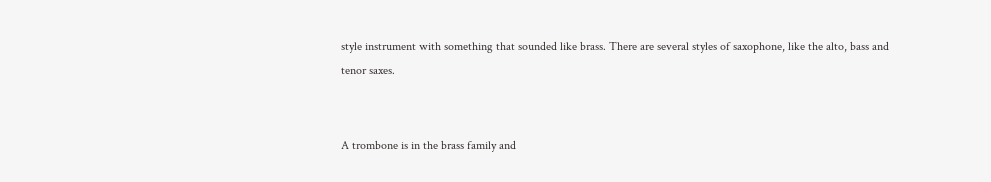style instrument with something that sounded like brass. There are several styles of saxophone, like the alto, bass and tenor saxes.


A trombone is in the brass family and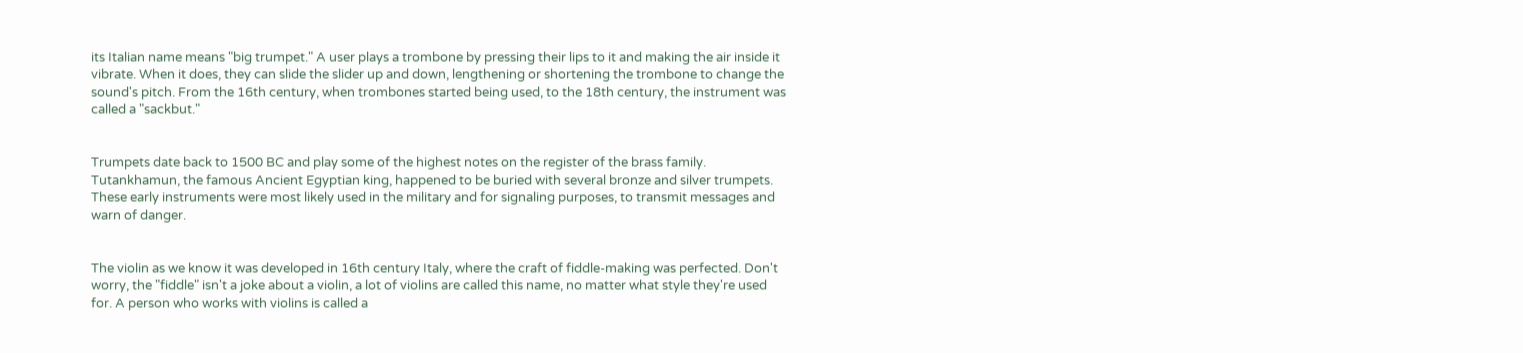its Italian name means "big trumpet." A user plays a trombone by pressing their lips to it and making the air inside it vibrate. When it does, they can slide the slider up and down, lengthening or shortening the trombone to change the sound's pitch. From the 16th century, when trombones started being used, to the 18th century, the instrument was called a "sackbut."


Trumpets date back to 1500 BC and play some of the highest notes on the register of the brass family. Tutankhamun, the famous Ancient Egyptian king, happened to be buried with several bronze and silver trumpets. These early instruments were most likely used in the military and for signaling purposes, to transmit messages and warn of danger.


The violin as we know it was developed in 16th century Italy, where the craft of fiddle-making was perfected. Don't worry, the "fiddle" isn't a joke about a violin, a lot of violins are called this name, no matter what style they're used for. A person who works with violins is called a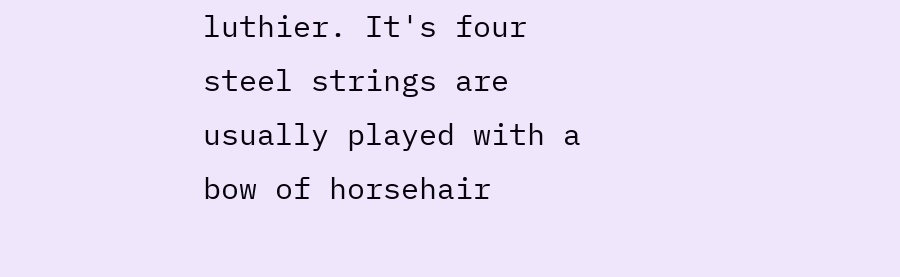luthier. It's four steel strings are usually played with a bow of horsehair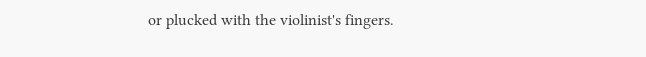or plucked with the violinist's fingers.